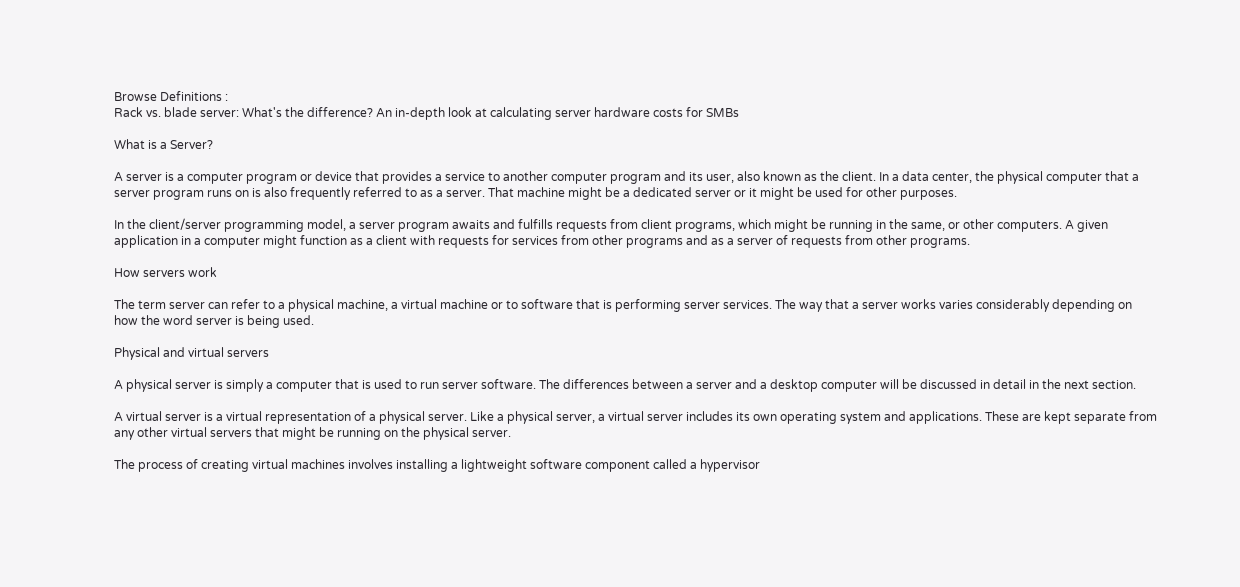Browse Definitions :
Rack vs. blade server: What's the difference? An in-depth look at calculating server hardware costs for SMBs

What is a Server?

A server is a computer program or device that provides a service to another computer program and its user, also known as the client. In a data center, the physical computer that a server program runs on is also frequently referred to as a server. That machine might be a dedicated server or it might be used for other purposes.

In the client/server programming model, a server program awaits and fulfills requests from client programs, which might be running in the same, or other computers. A given application in a computer might function as a client with requests for services from other programs and as a server of requests from other programs.

How servers work

The term server can refer to a physical machine, a virtual machine or to software that is performing server services. The way that a server works varies considerably depending on how the word server is being used.

Physical and virtual servers

A physical server is simply a computer that is used to run server software. The differences between a server and a desktop computer will be discussed in detail in the next section.

A virtual server is a virtual representation of a physical server. Like a physical server, a virtual server includes its own operating system and applications. These are kept separate from any other virtual servers that might be running on the physical server.

The process of creating virtual machines involves installing a lightweight software component called a hypervisor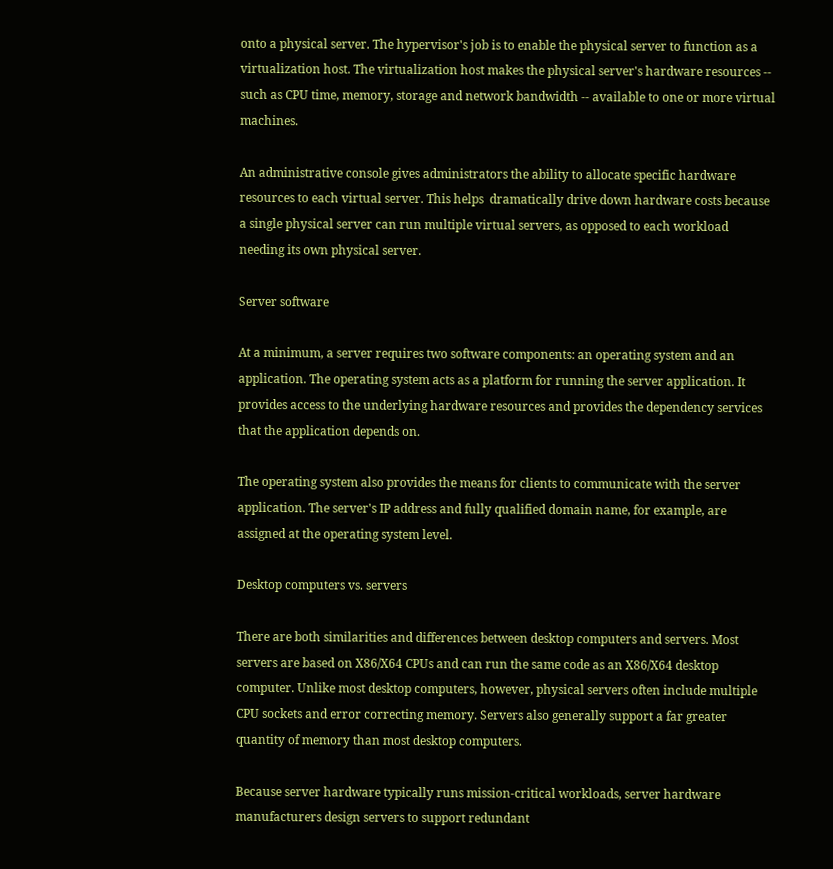onto a physical server. The hypervisor's job is to enable the physical server to function as a virtualization host. The virtualization host makes the physical server's hardware resources -- such as CPU time, memory, storage and network bandwidth -- available to one or more virtual machines.

An administrative console gives administrators the ability to allocate specific hardware resources to each virtual server. This helps  dramatically drive down hardware costs because a single physical server can run multiple virtual servers, as opposed to each workload needing its own physical server.

Server software

At a minimum, a server requires two software components: an operating system and an application. The operating system acts as a platform for running the server application. It provides access to the underlying hardware resources and provides the dependency services that the application depends on.

The operating system also provides the means for clients to communicate with the server application. The server's IP address and fully qualified domain name, for example, are assigned at the operating system level.

Desktop computers vs. servers

There are both similarities and differences between desktop computers and servers. Most servers are based on X86/X64 CPUs and can run the same code as an X86/X64 desktop computer. Unlike most desktop computers, however, physical servers often include multiple CPU sockets and error correcting memory. Servers also generally support a far greater quantity of memory than most desktop computers.

Because server hardware typically runs mission-critical workloads, server hardware manufacturers design servers to support redundant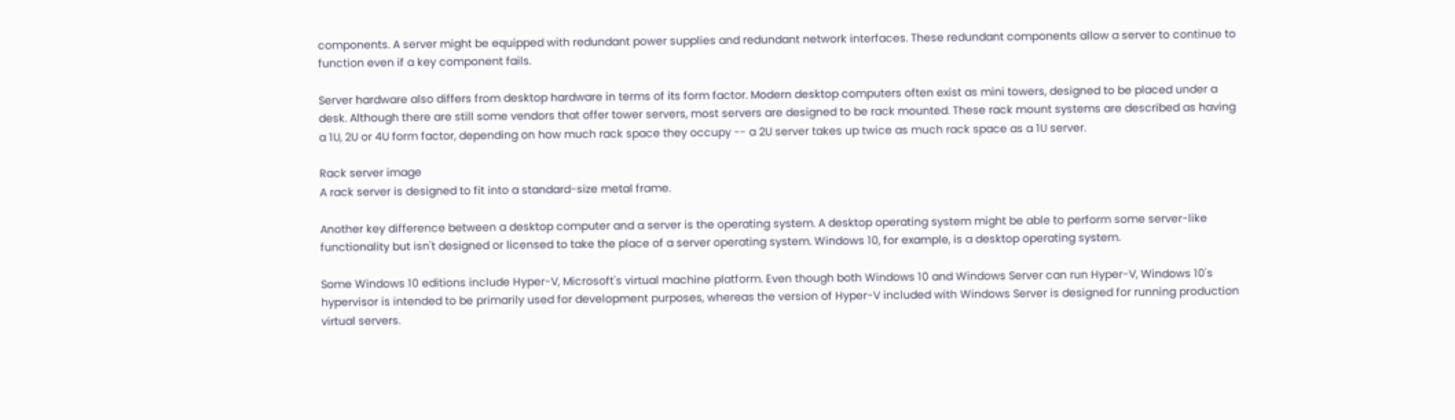components. A server might be equipped with redundant power supplies and redundant network interfaces. These redundant components allow a server to continue to function even if a key component fails.

Server hardware also differs from desktop hardware in terms of its form factor. Modern desktop computers often exist as mini towers, designed to be placed under a desk. Although there are still some vendors that offer tower servers, most servers are designed to be rack mounted. These rack mount systems are described as having a 1U, 2U or 4U form factor, depending on how much rack space they occupy -- a 2U server takes up twice as much rack space as a 1U server.

Rack server image
A rack server is designed to fit into a standard-size metal frame.

Another key difference between a desktop computer and a server is the operating system. A desktop operating system might be able to perform some server-like functionality but isn't designed or licensed to take the place of a server operating system. Windows 10, for example, is a desktop operating system.

Some Windows 10 editions include Hyper-V, Microsoft's virtual machine platform. Even though both Windows 10 and Windows Server can run Hyper-V, Windows 10's hypervisor is intended to be primarily used for development purposes, whereas the version of Hyper-V included with Windows Server is designed for running production virtual servers.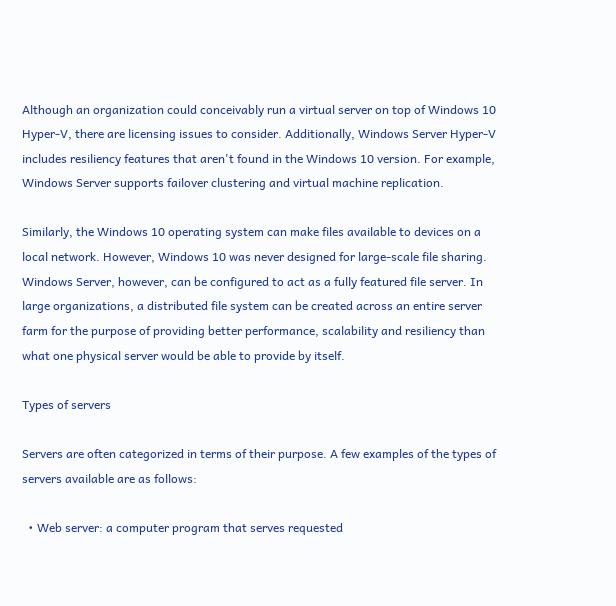Although an organization could conceivably run a virtual server on top of Windows 10 Hyper-V, there are licensing issues to consider. Additionally, Windows Server Hyper-V includes resiliency features that aren't found in the Windows 10 version. For example, Windows Server supports failover clustering and virtual machine replication.

Similarly, the Windows 10 operating system can make files available to devices on a local network. However, Windows 10 was never designed for large-scale file sharing. Windows Server, however, can be configured to act as a fully featured file server. In large organizations, a distributed file system can be created across an entire server farm for the purpose of providing better performance, scalability and resiliency than what one physical server would be able to provide by itself.

Types of servers

Servers are often categorized in terms of their purpose. A few examples of the types of servers available are as follows:

  • Web server: a computer program that serves requested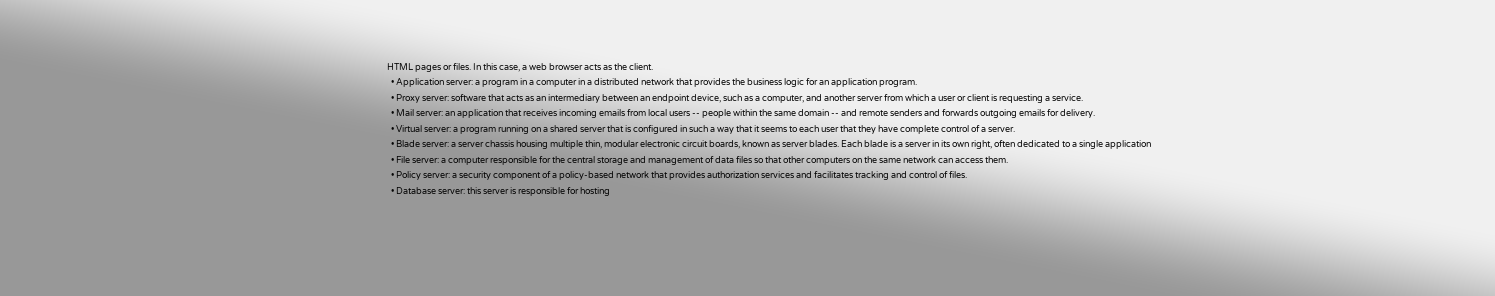HTML pages or files. In this case, a web browser acts as the client.
  • Application server: a program in a computer in a distributed network that provides the business logic for an application program.
  • Proxy server: software that acts as an intermediary between an endpoint device, such as a computer, and another server from which a user or client is requesting a service.
  • Mail server: an application that receives incoming emails from local users -- people within the same domain -- and remote senders and forwards outgoing emails for delivery.
  • Virtual server: a program running on a shared server that is configured in such a way that it seems to each user that they have complete control of a server.
  • Blade server: a server chassis housing multiple thin, modular electronic circuit boards, known as server blades. Each blade is a server in its own right, often dedicated to a single application
  • File server: a computer responsible for the central storage and management of data files so that other computers on the same network can access them.
  • Policy server: a security component of a policy-based network that provides authorization services and facilitates tracking and control of files.
  • Database server: this server is responsible for hosting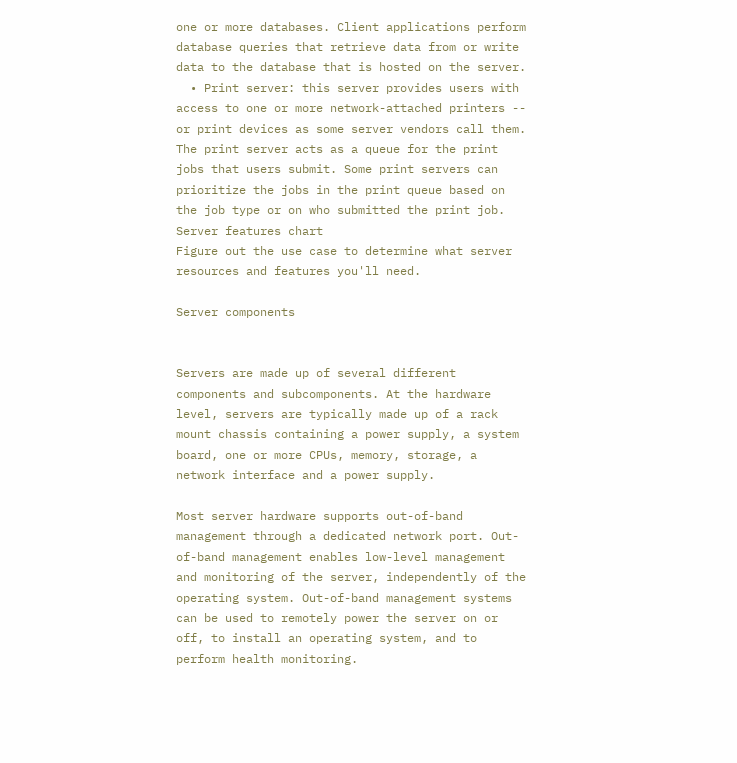one or more databases. Client applications perform database queries that retrieve data from or write data to the database that is hosted on the server.
  • Print server: this server provides users with access to one or more network-attached printers -- or print devices as some server vendors call them. The print server acts as a queue for the print jobs that users submit. Some print servers can prioritize the jobs in the print queue based on the job type or on who submitted the print job.
Server features chart
Figure out the use case to determine what server resources and features you'll need.

Server components


Servers are made up of several different components and subcomponents. At the hardware level, servers are typically made up of a rack mount chassis containing a power supply, a system board, one or more CPUs, memory, storage, a network interface and a power supply.

Most server hardware supports out-of-band management through a dedicated network port. Out-of-band management enables low-level management and monitoring of the server, independently of the operating system. Out-of-band management systems can be used to remotely power the server on or off, to install an operating system, and to perform health monitoring.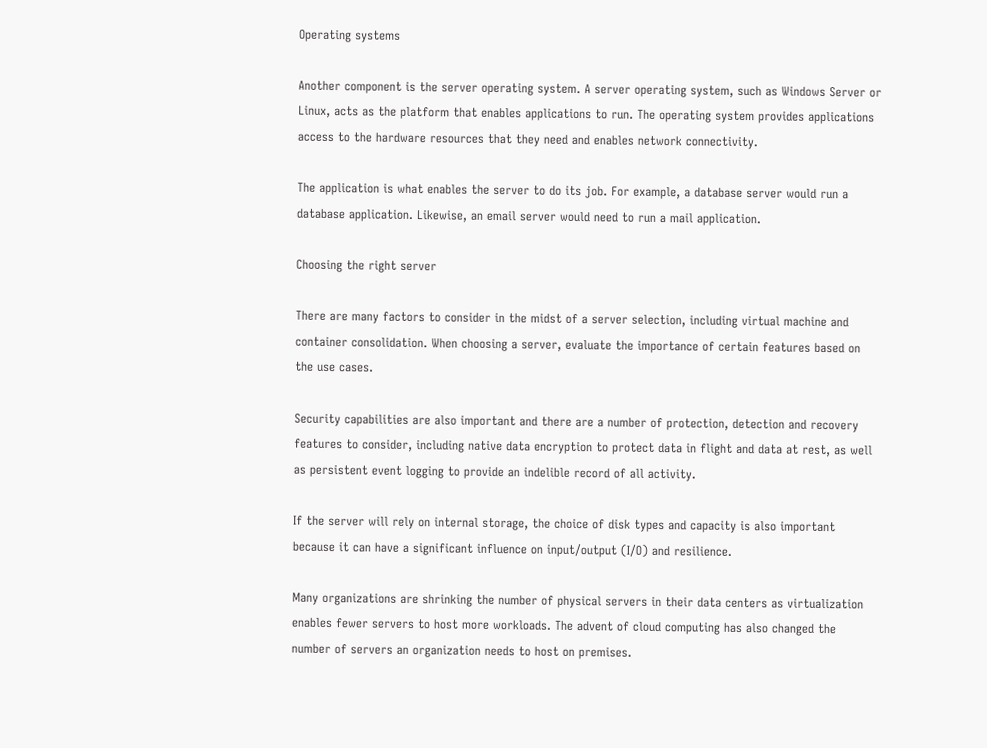Operating systems

Another component is the server operating system. A server operating system, such as Windows Server or Linux, acts as the platform that enables applications to run. The operating system provides applications access to the hardware resources that they need and enables network connectivity.

The application is what enables the server to do its job. For example, a database server would run a database application. Likewise, an email server would need to run a mail application.

Choosing the right server

There are many factors to consider in the midst of a server selection, including virtual machine and container consolidation. When choosing a server, evaluate the importance of certain features based on the use cases.

Security capabilities are also important and there are a number of protection, detection and recovery features to consider, including native data encryption to protect data in flight and data at rest, as well as persistent event logging to provide an indelible record of all activity.

If the server will rely on internal storage, the choice of disk types and capacity is also important because it can have a significant influence on input/output (I/O) and resilience.

Many organizations are shrinking the number of physical servers in their data centers as virtualization enables fewer servers to host more workloads. The advent of cloud computing has also changed the number of servers an organization needs to host on premises.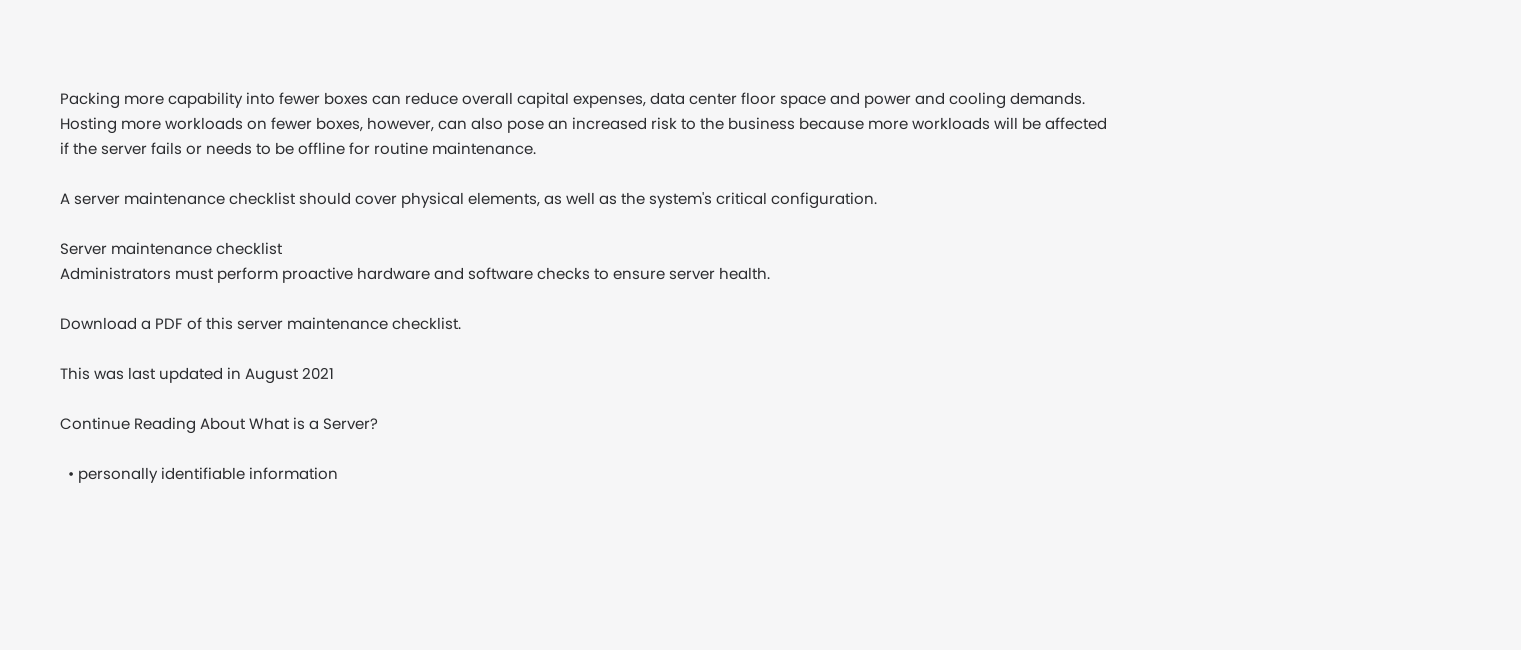Packing more capability into fewer boxes can reduce overall capital expenses, data center floor space and power and cooling demands. Hosting more workloads on fewer boxes, however, can also pose an increased risk to the business because more workloads will be affected if the server fails or needs to be offline for routine maintenance.

A server maintenance checklist should cover physical elements, as well as the system's critical configuration.

Server maintenance checklist
Administrators must perform proactive hardware and software checks to ensure server health.

Download a PDF of this server maintenance checklist.

This was last updated in August 2021

Continue Reading About What is a Server?

  • personally identifiable information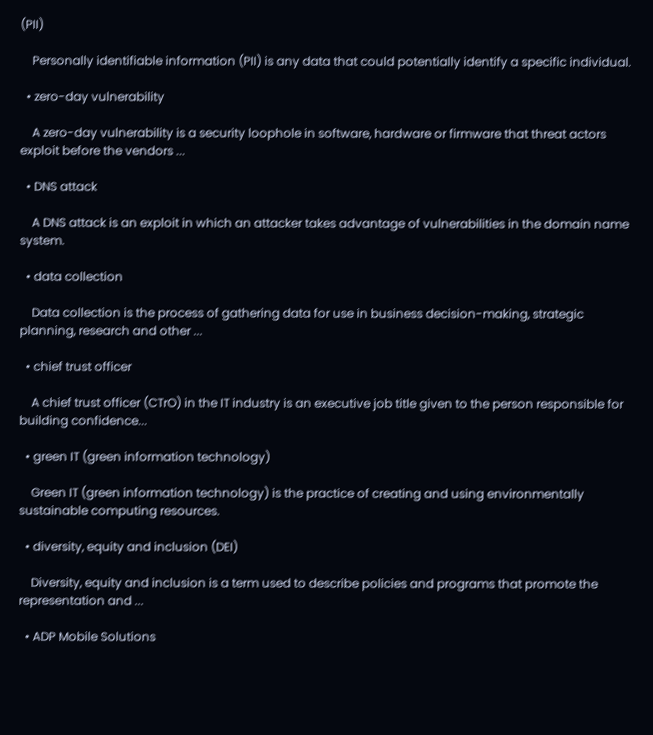(PII)

    Personally identifiable information (PII) is any data that could potentially identify a specific individual.

  • zero-day vulnerability

    A zero-day vulnerability is a security loophole in software, hardware or firmware that threat actors exploit before the vendors ...

  • DNS attack

    A DNS attack is an exploit in which an attacker takes advantage of vulnerabilities in the domain name system.

  • data collection

    Data collection is the process of gathering data for use in business decision-making, strategic planning, research and other ...

  • chief trust officer

    A chief trust officer (CTrO) in the IT industry is an executive job title given to the person responsible for building confidence...

  • green IT (green information technology)

    Green IT (green information technology) is the practice of creating and using environmentally sustainable computing resources.

  • diversity, equity and inclusion (DEI)

    Diversity, equity and inclusion is a term used to describe policies and programs that promote the representation and ...

  • ADP Mobile Solutions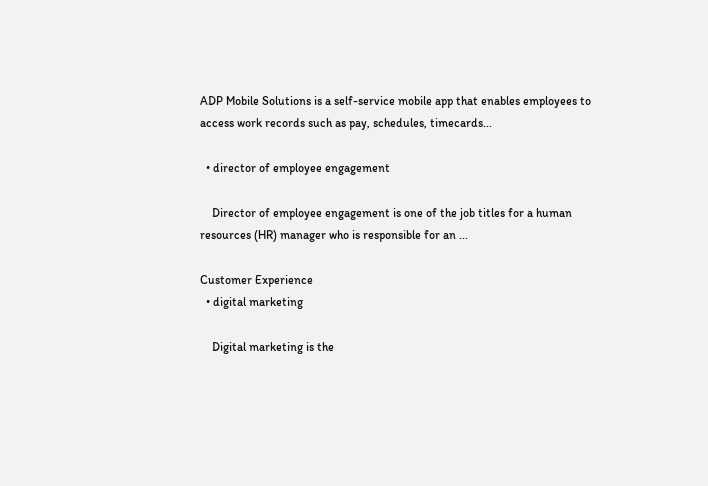ADP Mobile Solutions is a self-service mobile app that enables employees to access work records such as pay, schedules, timecards...

  • director of employee engagement

    Director of employee engagement is one of the job titles for a human resources (HR) manager who is responsible for an ...

Customer Experience
  • digital marketing

    Digital marketing is the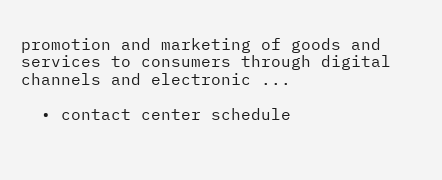promotion and marketing of goods and services to consumers through digital channels and electronic ...

  • contact center schedule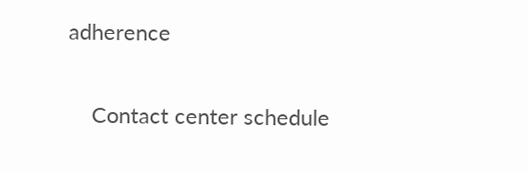adherence

    Contact center schedule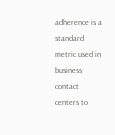adherence is a standard metric used in business contact centers to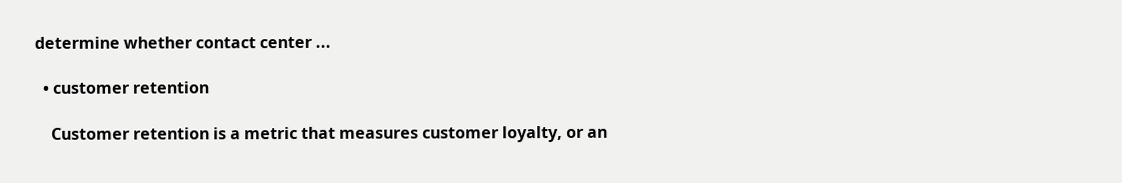determine whether contact center ...

  • customer retention

    Customer retention is a metric that measures customer loyalty, or an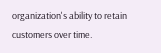organization's ability to retain customers over time.